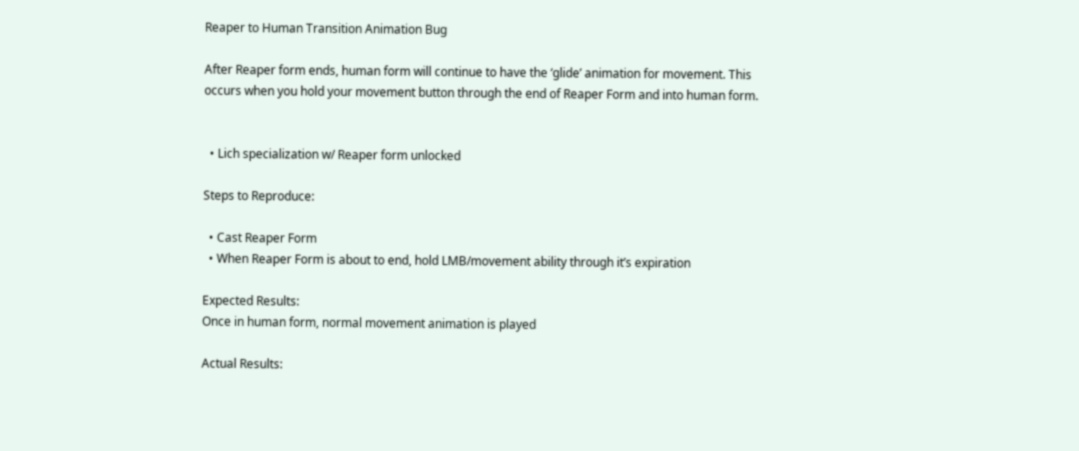Reaper to Human Transition Animation Bug

After Reaper form ends, human form will continue to have the ‘glide’ animation for movement. This occurs when you hold your movement button through the end of Reaper Form and into human form.


  • Lich specialization w/ Reaper form unlocked

Steps to Reproduce:

  • Cast Reaper Form
  • When Reaper Form is about to end, hold LMB/movement ability through it’s expiration

Expected Results:
Once in human form, normal movement animation is played

Actual Results: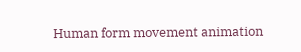Human form movement animation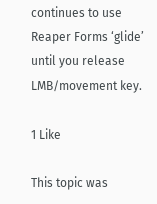continues to use Reaper Forms ‘glide’ until you release LMB/movement key.

1 Like

This topic was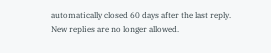automatically closed 60 days after the last reply. New replies are no longer allowed.